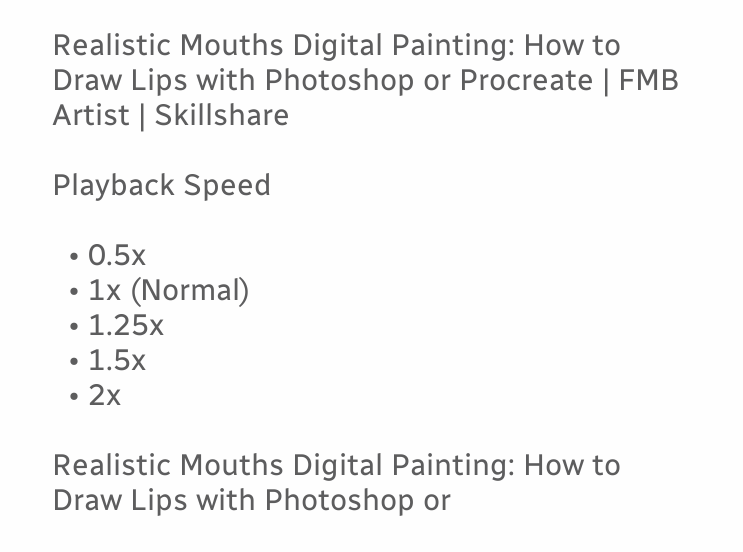Realistic Mouths Digital Painting: How to Draw Lips with Photoshop or Procreate | FMB Artist | Skillshare

Playback Speed

  • 0.5x
  • 1x (Normal)
  • 1.25x
  • 1.5x
  • 2x

Realistic Mouths Digital Painting: How to Draw Lips with Photoshop or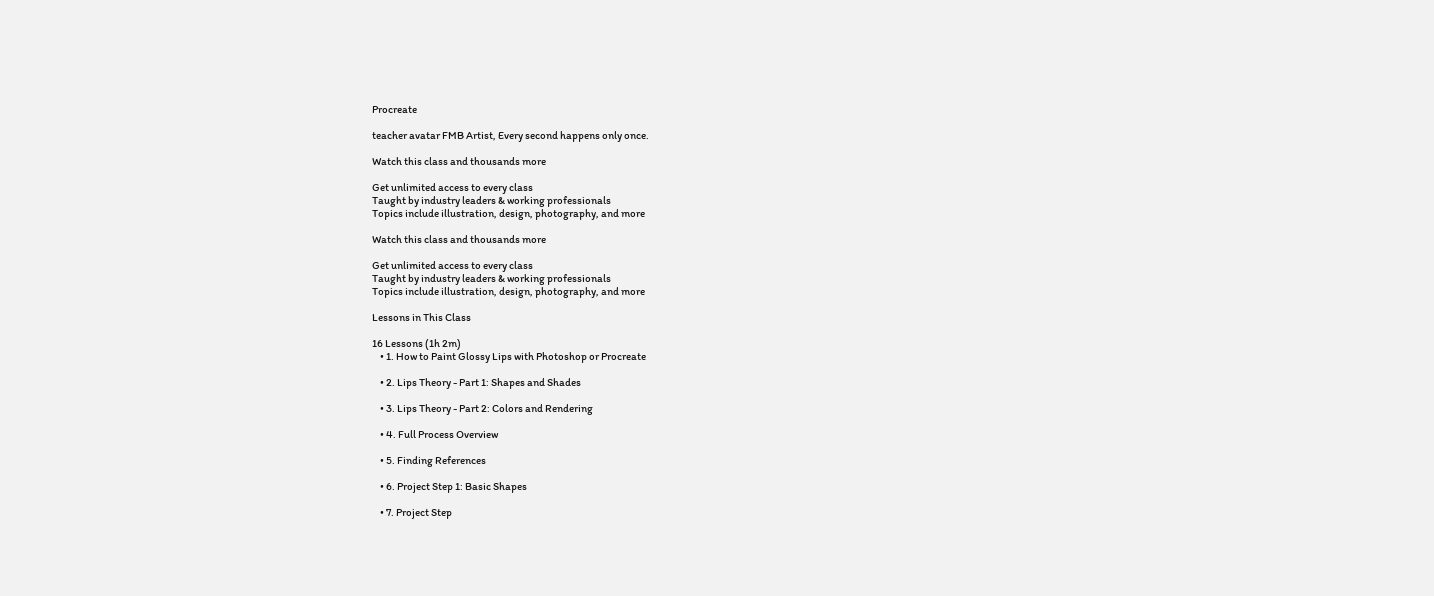Procreate

teacher avatar FMB Artist, Every second happens only once.

Watch this class and thousands more

Get unlimited access to every class
Taught by industry leaders & working professionals
Topics include illustration, design, photography, and more

Watch this class and thousands more

Get unlimited access to every class
Taught by industry leaders & working professionals
Topics include illustration, design, photography, and more

Lessons in This Class

16 Lessons (1h 2m)
    • 1. How to Paint Glossy Lips with Photoshop or Procreate

    • 2. Lips Theory - Part 1: Shapes and Shades

    • 3. Lips Theory - Part 2: Colors and Rendering

    • 4. Full Process Overview

    • 5. Finding References

    • 6. Project Step 1: Basic Shapes

    • 7. Project Step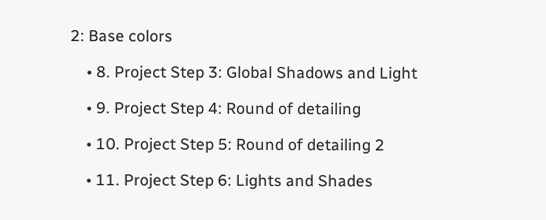2: Base colors

    • 8. Project Step 3: Global Shadows and Light

    • 9. Project Step 4: Round of detailing

    • 10. Project Step 5: Round of detailing 2

    • 11. Project Step 6: Lights and Shades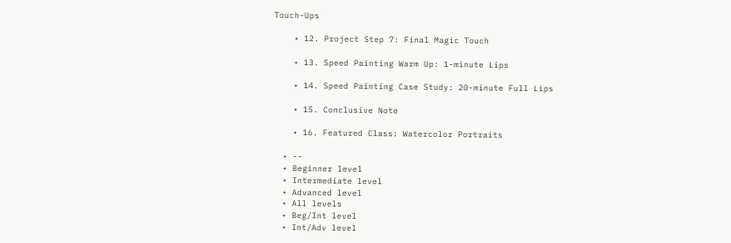Touch-Ups

    • 12. Project Step 7: Final Magic Touch

    • 13. Speed Painting Warm Up: 1-minute Lips

    • 14. Speed Painting Case Study: 20-minute Full Lips

    • 15. Conclusive Note

    • 16. Featured Class: Watercolor Portraits

  • --
  • Beginner level
  • Intermediate level
  • Advanced level
  • All levels
  • Beg/Int level
  • Int/Adv level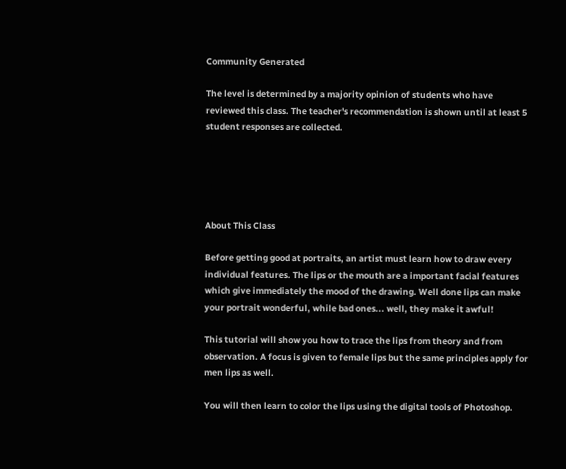Community Generated

The level is determined by a majority opinion of students who have reviewed this class. The teacher's recommendation is shown until at least 5 student responses are collected.





About This Class

Before getting good at portraits, an artist must learn how to draw every individual features. The lips or the mouth are a important facial features which give immediately the mood of the drawing. Well done lips can make your portrait wonderful, while bad ones... well, they make it awful!

This tutorial will show you how to trace the lips from theory and from observation. A focus is given to female lips but the same principles apply for men lips as well.

You will then learn to color the lips using the digital tools of Photoshop.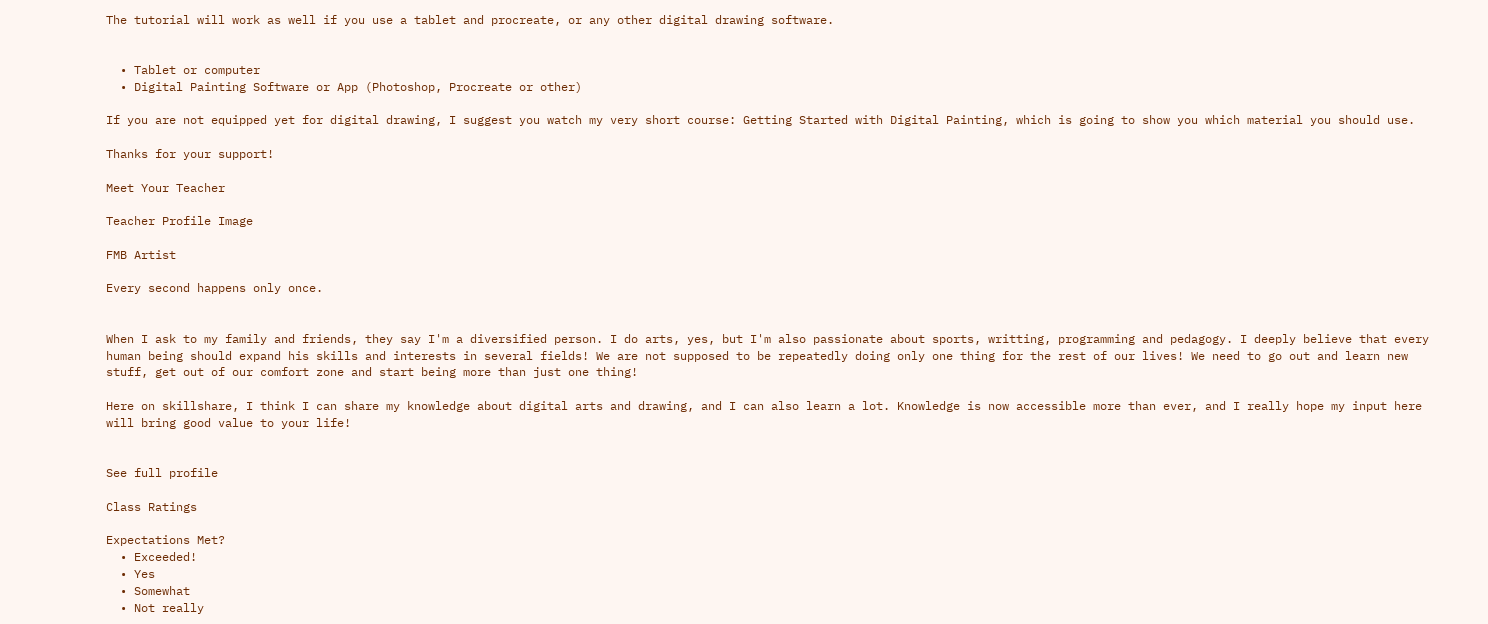The tutorial will work as well if you use a tablet and procreate, or any other digital drawing software.


  • Tablet or computer
  • Digital Painting Software or App (Photoshop, Procreate or other)

If you are not equipped yet for digital drawing, I suggest you watch my very short course: Getting Started with Digital Painting, which is going to show you which material you should use.

Thanks for your support!

Meet Your Teacher

Teacher Profile Image

FMB Artist

Every second happens only once.


When I ask to my family and friends, they say I'm a diversified person. I do arts, yes, but I'm also passionate about sports, writting, programming and pedagogy. I deeply believe that every human being should expand his skills and interests in several fields! We are not supposed to be repeatedly doing only one thing for the rest of our lives! We need to go out and learn new stuff, get out of our comfort zone and start being more than just one thing!

Here on skillshare, I think I can share my knowledge about digital arts and drawing, and I can also learn a lot. Knowledge is now accessible more than ever, and I really hope my input here will bring good value to your life!


See full profile

Class Ratings

Expectations Met?
  • Exceeded!
  • Yes
  • Somewhat
  • Not really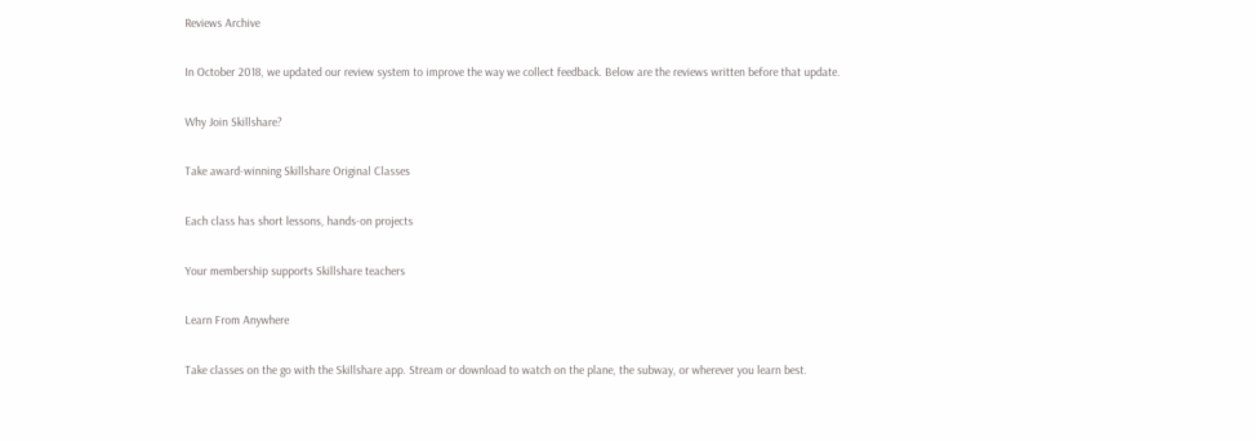Reviews Archive

In October 2018, we updated our review system to improve the way we collect feedback. Below are the reviews written before that update.

Why Join Skillshare?

Take award-winning Skillshare Original Classes

Each class has short lessons, hands-on projects

Your membership supports Skillshare teachers

Learn From Anywhere

Take classes on the go with the Skillshare app. Stream or download to watch on the plane, the subway, or wherever you learn best.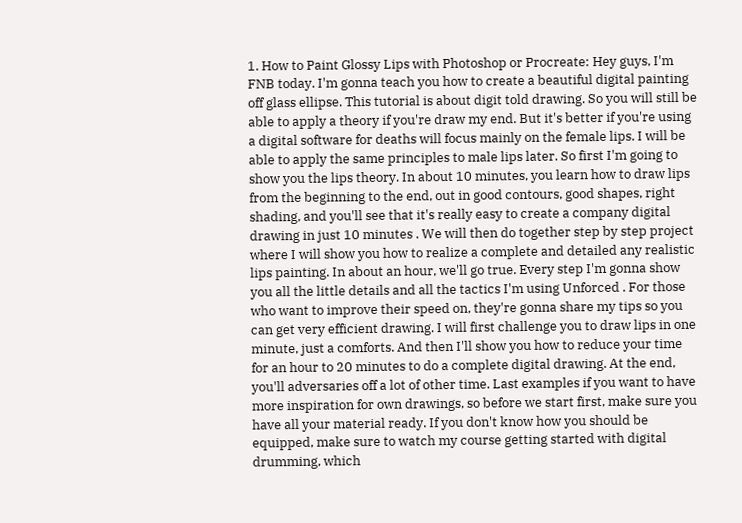1. How to Paint Glossy Lips with Photoshop or Procreate: Hey guys, I'm FNB today. I'm gonna teach you how to create a beautiful digital painting off glass ellipse. This tutorial is about digit told drawing. So you will still be able to apply a theory if you're draw my end. But it's better if you're using a digital software for deaths will focus mainly on the female lips. I will be able to apply the same principles to male lips later. So first I'm going to show you the lips theory. In about 10 minutes, you learn how to draw lips from the beginning to the end, out in good contours, good shapes, right shading, and you'll see that it's really easy to create a company digital drawing in just 10 minutes . We will then do together step by step project where I will show you how to realize a complete and detailed any realistic lips painting. In about an hour, we'll go true. Every step I'm gonna show you all the little details and all the tactics I'm using Unforced . For those who want to improve their speed on, they're gonna share my tips so you can get very efficient drawing. I will first challenge you to draw lips in one minute, just a comforts. And then I'll show you how to reduce your time for an hour to 20 minutes to do a complete digital drawing. At the end, you'll adversaries off a lot of other time. Last examples if you want to have more inspiration for own drawings, so before we start first, make sure you have all your material ready. If you don't know how you should be equipped, make sure to watch my course getting started with digital drumming, which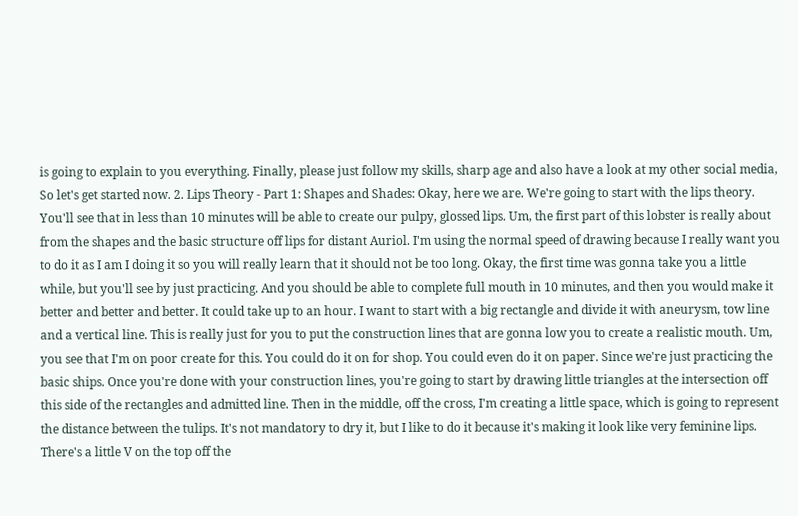is going to explain to you everything. Finally, please just follow my skills, sharp age and also have a look at my other social media, So let's get started now. 2. Lips Theory - Part 1: Shapes and Shades: Okay, here we are. We're going to start with the lips theory. You'll see that in less than 10 minutes will be able to create our pulpy, glossed lips. Um, the first part of this lobster is really about from the shapes and the basic structure off lips for distant Auriol. I'm using the normal speed of drawing because I really want you to do it as I am I doing it so you will really learn that it should not be too long. Okay, the first time was gonna take you a little while, but you'll see by just practicing. And you should be able to complete full mouth in 10 minutes, and then you would make it better and better and better. It could take up to an hour. I want to start with a big rectangle and divide it with aneurysm, tow line and a vertical line. This is really just for you to put the construction lines that are gonna low you to create a realistic mouth. Um, you see that I'm on poor create for this. You could do it on for shop. You could even do it on paper. Since we're just practicing the basic ships. Once you're done with your construction lines, you're going to start by drawing little triangles at the intersection off this side of the rectangles and admitted line. Then in the middle, off the cross, I'm creating a little space, which is going to represent the distance between the tulips. It's not mandatory to dry it, but I like to do it because it's making it look like very feminine lips. There's a little V on the top off the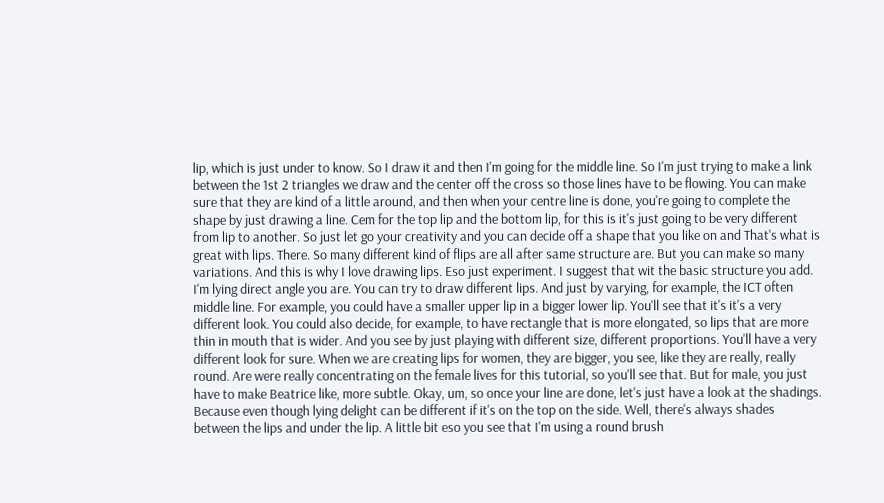lip, which is just under to know. So I draw it and then I'm going for the middle line. So I'm just trying to make a link between the 1st 2 triangles we draw and the center off the cross so those lines have to be flowing. You can make sure that they are kind of a little around, and then when your centre line is done, you're going to complete the shape by just drawing a line. Cem for the top lip and the bottom lip, for this is it's just going to be very different from lip to another. So just let go your creativity and you can decide off a shape that you like on and That's what is great with lips. There. So many different kind of flips are all after same structure are. But you can make so many variations. And this is why I love drawing lips. Eso just experiment. I suggest that wit the basic structure you add. I'm lying direct angle you are. You can try to draw different lips. And just by varying, for example, the ICT often middle line. For example, you could have a smaller upper lip in a bigger lower lip. You'll see that it's it's a very different look. You could also decide, for example, to have rectangle that is more elongated, so lips that are more thin in mouth that is wider. And you see by just playing with different size, different proportions. You'll have a very different look for sure. When we are creating lips for women, they are bigger, you see, like they are really, really round. Are were really concentrating on the female lives for this tutorial, so you'll see that. But for male, you just have to make Beatrice like, more subtle. Okay, um, so once your line are done, let's just have a look at the shadings. Because even though lying delight can be different if it's on the top on the side. Well, there's always shades between the lips and under the lip. A little bit eso you see that I'm using a round brush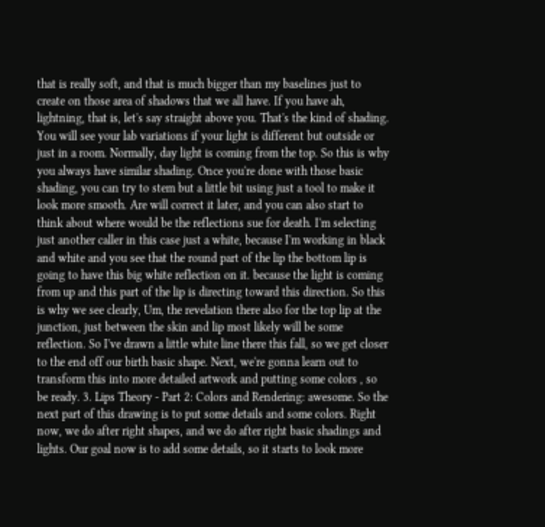that is really soft, and that is much bigger than my baselines just to create on those area of shadows that we all have. If you have ah, lightning, that is, let's say straight above you. That's the kind of shading. You will see your lab variations if your light is different but outside or just in a room. Normally, day light is coming from the top. So this is why you always have similar shading. Once you're done with those basic shading, you can try to stem but a little bit using just a tool to make it look more smooth. Are will correct it later, and you can also start to think about where would be the reflections sue for death. I'm selecting just another caller in this case just a white, because I'm working in black and white and you see that the round part of the lip the bottom lip is going to have this big white reflection on it. because the light is coming from up and this part of the lip is directing toward this direction. So this is why we see clearly, Um, the revelation there also for the top lip at the junction, just between the skin and lip most likely will be some reflection. So I've drawn a little white line there this fall, so we get closer to the end off our birth basic shape. Next, we're gonna learn out to transform this into more detailed artwork and putting some colors , so be ready. 3. Lips Theory - Part 2: Colors and Rendering: awesome. So the next part of this drawing is to put some details and some colors. Right now, we do after right shapes, and we do after right basic shadings and lights. Our goal now is to add some details, so it starts to look more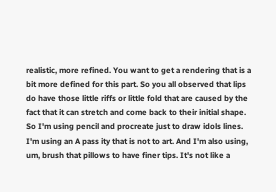realistic, more refined. You want to get a rendering that is a bit more defined for this part. So you all observed that lips do have those little riffs or little fold that are caused by the fact that it can stretch and come back to their initial shape. So I'm using pencil and procreate just to draw idols lines. I'm using an A pass ity that is not to art. And I'm also using, um, brush that pillows to have finer tips. It's not like a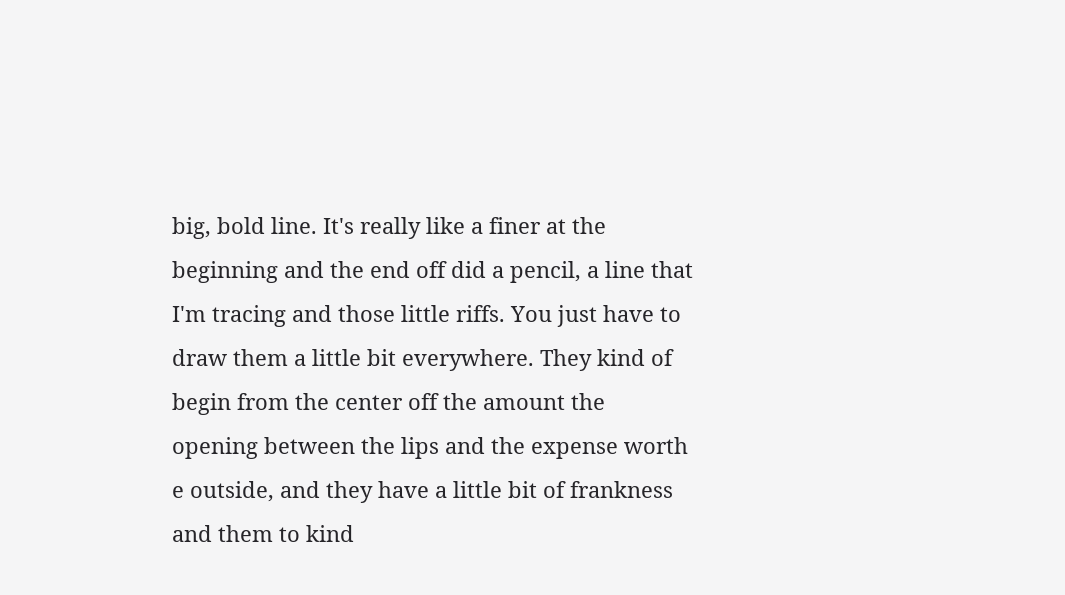big, bold line. It's really like a finer at the beginning and the end off did a pencil, a line that I'm tracing and those little riffs. You just have to draw them a little bit everywhere. They kind of begin from the center off the amount the opening between the lips and the expense worth e outside, and they have a little bit of frankness and them to kind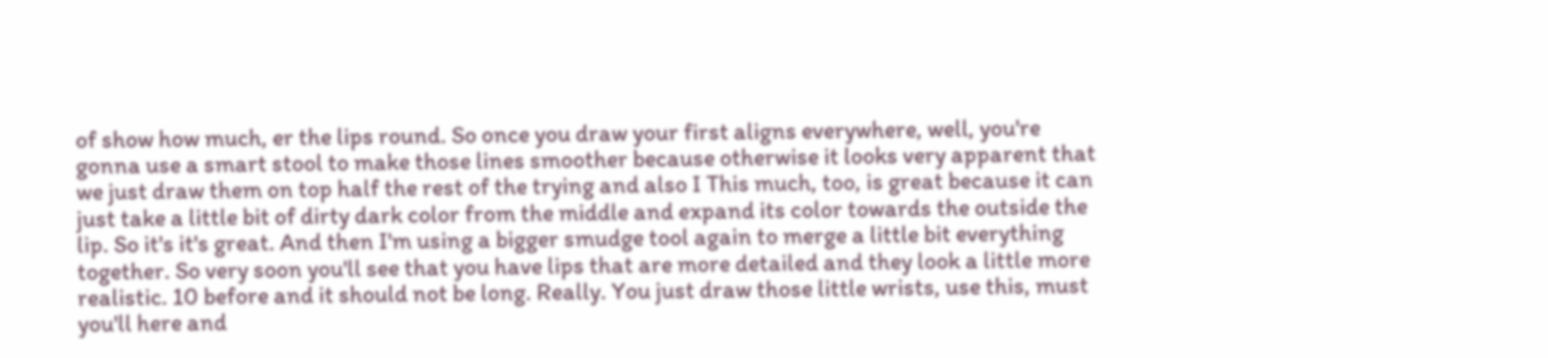of show how much, er the lips round. So once you draw your first aligns everywhere, well, you're gonna use a smart stool to make those lines smoother because otherwise it looks very apparent that we just draw them on top half the rest of the trying and also I This much, too, is great because it can just take a little bit of dirty dark color from the middle and expand its color towards the outside the lip. So it's it's great. And then I'm using a bigger smudge tool again to merge a little bit everything together. So very soon you'll see that you have lips that are more detailed and they look a little more realistic. 10 before and it should not be long. Really. You just draw those little wrists, use this, must you'll here and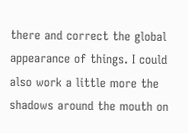there and correct the global appearance of things. I could also work a little more the shadows around the mouth on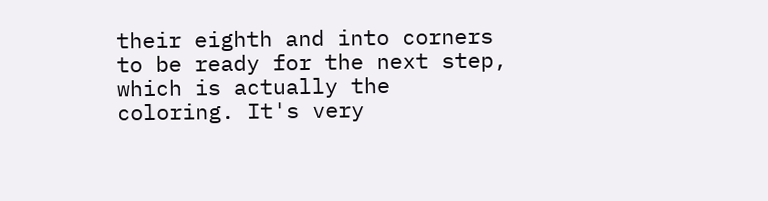their eighth and into corners to be ready for the next step, which is actually the coloring. It's very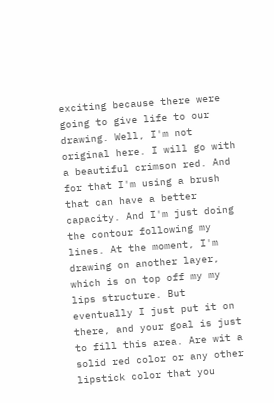exciting because there were going to give life to our drawing. Well, I'm not original here. I will go with a beautiful crimson red. And for that I'm using a brush that can have a better capacity. And I'm just doing the contour following my lines. At the moment, I'm drawing on another layer, which is on top off my my lips structure. But eventually I just put it on there, and your goal is just to fill this area. Are wit a solid red color or any other lipstick color that you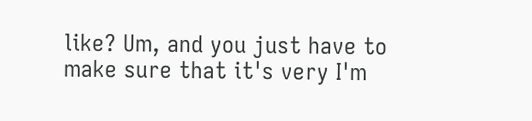like? Um, and you just have to make sure that it's very I'm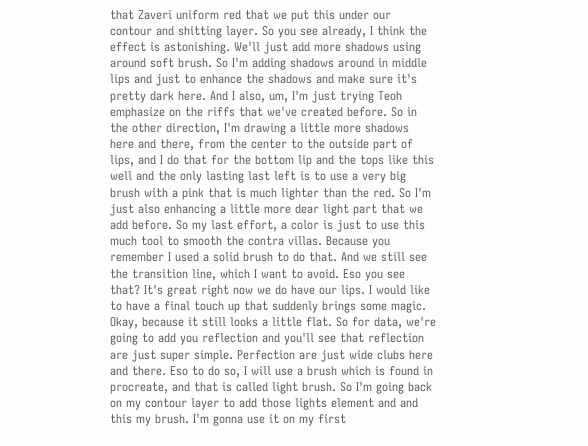that Zaveri uniform red that we put this under our contour and shitting layer. So you see already, I think the effect is astonishing. We'll just add more shadows using around soft brush. So I'm adding shadows around in middle lips and just to enhance the shadows and make sure it's pretty dark here. And I also, um, I'm just trying Teoh emphasize on the riffs that we've created before. So in the other direction, I'm drawing a little more shadows here and there, from the center to the outside part of lips, and I do that for the bottom lip and the tops like this well and the only lasting last left is to use a very big brush with a pink that is much lighter than the red. So I'm just also enhancing a little more dear light part that we add before. So my last effort, a color is just to use this much tool to smooth the contra villas. Because you remember I used a solid brush to do that. And we still see the transition line, which I want to avoid. Eso you see that? It's great right now we do have our lips. I would like to have a final touch up that suddenly brings some magic. Okay, because it still looks a little flat. So for data, we're going to add you reflection and you'll see that reflection are just super simple. Perfection are just wide clubs here and there. Eso to do so, I will use a brush which is found in procreate, and that is called light brush. So I'm going back on my contour layer to add those lights element and and this my brush. I'm gonna use it on my first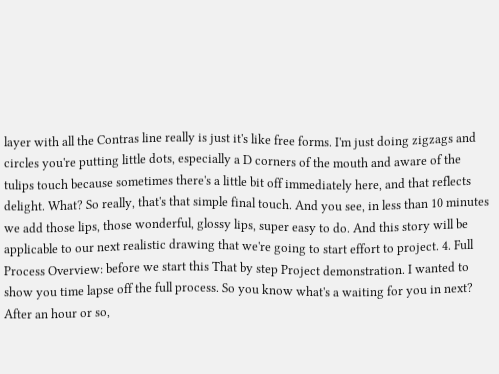layer with all the Contras line really is just it's like free forms. I'm just doing zigzags and circles you're putting little dots, especially a D corners of the mouth and aware of the tulips touch because sometimes there's a little bit off immediately here, and that reflects delight. What? So really, that's that simple final touch. And you see, in less than 10 minutes we add those lips, those wonderful, glossy lips, super easy to do. And this story will be applicable to our next realistic drawing that we're going to start effort to project. 4. Full Process Overview: before we start this That by step Project demonstration. I wanted to show you time lapse off the full process. So you know what's a waiting for you in next? After an hour or so,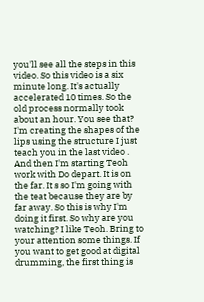you'll see all the steps in this video. So this video is a six minute long. It's actually accelerated 10 times. So the old process normally took about an hour. You see that? I'm creating the shapes of the lips using the structure I just teach you in the last video . And then I'm starting Teoh work with Do depart. It is on the far. It s so I'm going with the teat because they are by far away. So this is why I'm doing it first. So why are you watching? I like Teoh. Bring to your attention some things. If you want to get good at digital drumming, the first thing is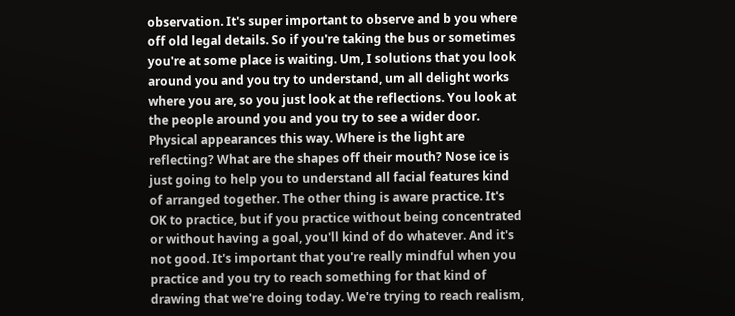observation. It's super important to observe and b you where off old legal details. So if you're taking the bus or sometimes you're at some place is waiting. Um, I solutions that you look around you and you try to understand, um all delight works where you are, so you just look at the reflections. You look at the people around you and you try to see a wider door. Physical appearances this way. Where is the light are reflecting? What are the shapes off their mouth? Nose ice is just going to help you to understand all facial features kind of arranged together. The other thing is aware practice. It's OK to practice, but if you practice without being concentrated or without having a goal, you'll kind of do whatever. And it's not good. It's important that you're really mindful when you practice and you try to reach something for that kind of drawing that we're doing today. We're trying to reach realism,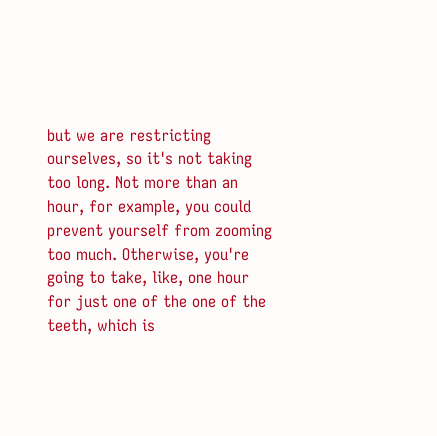but we are restricting ourselves, so it's not taking too long. Not more than an hour, for example, you could prevent yourself from zooming too much. Otherwise, you're going to take, like, one hour for just one of the one of the teeth, which is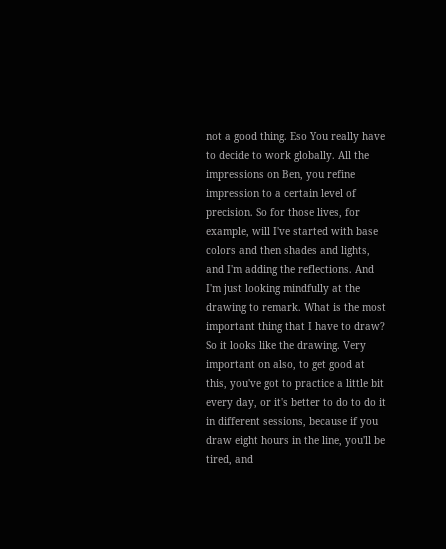not a good thing. Eso You really have to decide to work globally. All the impressions on Ben, you refine impression to a certain level of precision. So for those lives, for example, will I've started with base colors and then shades and lights, and I'm adding the reflections. And I'm just looking mindfully at the drawing to remark. What is the most important thing that I have to draw? So it looks like the drawing. Very important on also, to get good at this, you've got to practice a little bit every day, or it's better to do to do it in different sessions, because if you draw eight hours in the line, you'll be tired, and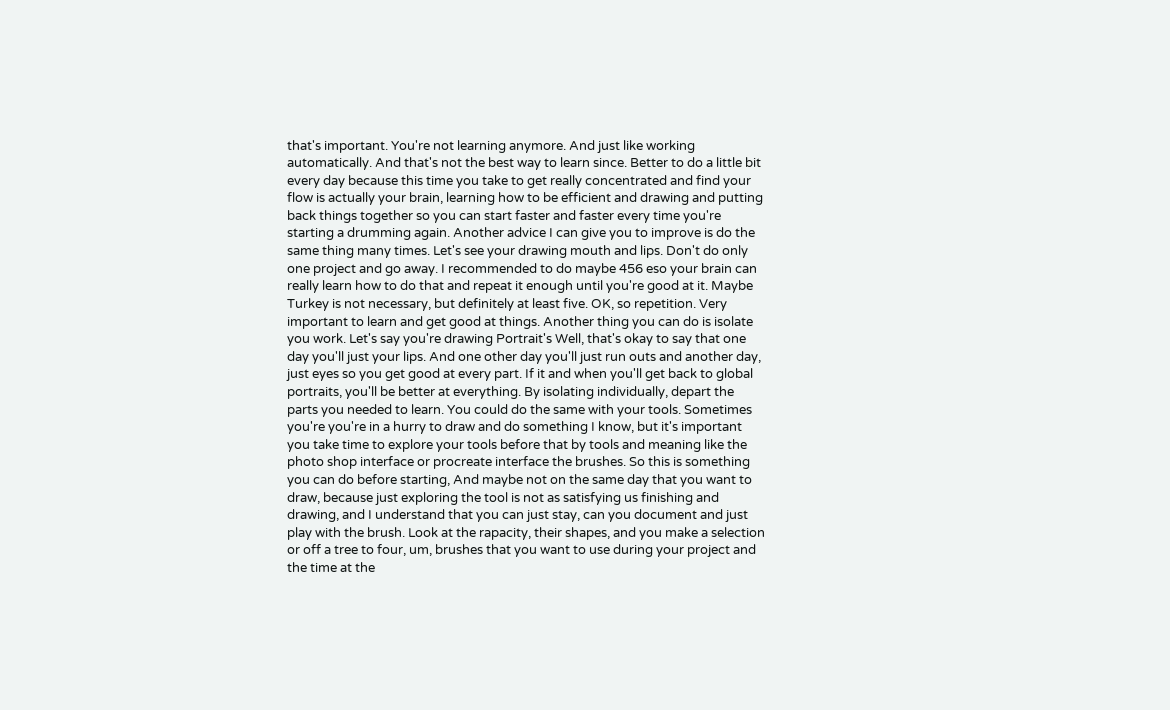that's important. You're not learning anymore. And just like working automatically. And that's not the best way to learn since. Better to do a little bit every day because this time you take to get really concentrated and find your flow is actually your brain, learning how to be efficient and drawing and putting back things together so you can start faster and faster every time you're starting a drumming again. Another advice I can give you to improve is do the same thing many times. Let's see your drawing mouth and lips. Don't do only one project and go away. I recommended to do maybe 456 eso your brain can really learn how to do that and repeat it enough until you're good at it. Maybe Turkey is not necessary, but definitely at least five. OK, so repetition. Very important to learn and get good at things. Another thing you can do is isolate you work. Let's say you're drawing Portrait's Well, that's okay to say that one day you'll just your lips. And one other day you'll just run outs and another day, just eyes so you get good at every part. If it and when you'll get back to global portraits, you'll be better at everything. By isolating individually, depart the parts you needed to learn. You could do the same with your tools. Sometimes you're you're in a hurry to draw and do something I know, but it's important you take time to explore your tools before that by tools and meaning like the photo shop interface or procreate interface the brushes. So this is something you can do before starting, And maybe not on the same day that you want to draw, because just exploring the tool is not as satisfying us finishing and drawing, and I understand that you can just stay, can you document and just play with the brush. Look at the rapacity, their shapes, and you make a selection or off a tree to four, um, brushes that you want to use during your project and the time at the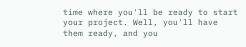time where you'll be ready to start your project. Well, you'll have them ready, and you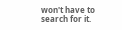won't have to search for it.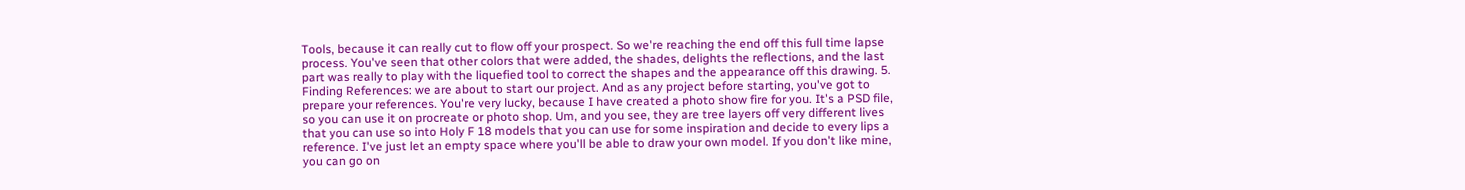Tools, because it can really cut to flow off your prospect. So we're reaching the end off this full time lapse process. You've seen that other colors that were added, the shades, delights the reflections, and the last part was really to play with the liquefied tool to correct the shapes and the appearance off this drawing. 5. Finding References: we are about to start our project. And as any project before starting, you've got to prepare your references. You're very lucky, because I have created a photo show fire for you. It's a PSD file, so you can use it on procreate or photo shop. Um, and you see, they are tree layers off very different lives that you can use so into Holy F 18 models that you can use for some inspiration and decide to every lips a reference. I've just let an empty space where you'll be able to draw your own model. If you don't like mine, you can go on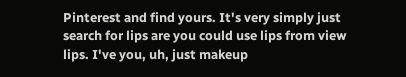Pinterest and find yours. It's very simply just search for lips are you could use lips from view lips. I've you, uh, just makeup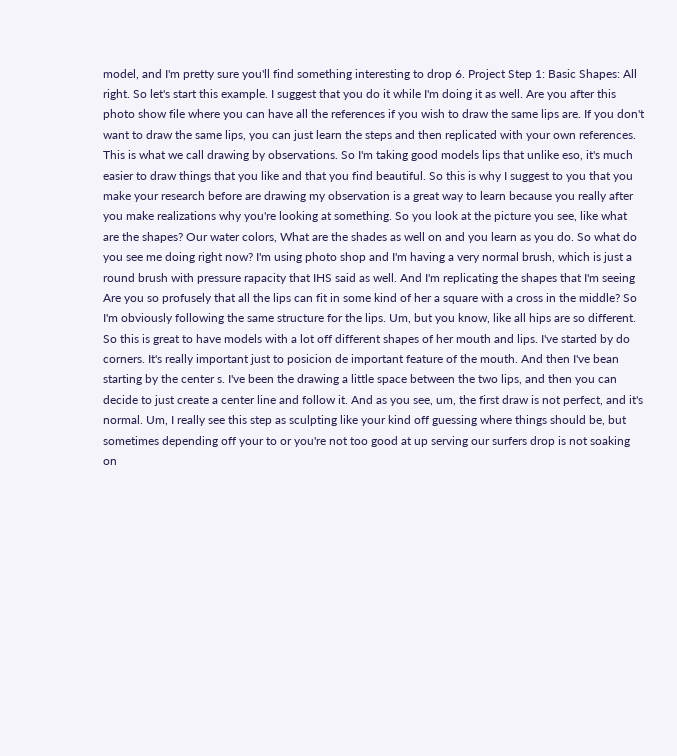model, and I'm pretty sure you'll find something interesting to drop 6. Project Step 1: Basic Shapes: All right. So let's start this example. I suggest that you do it while I'm doing it as well. Are you after this photo show file where you can have all the references if you wish to draw the same lips are. If you don't want to draw the same lips, you can just learn the steps and then replicated with your own references. This is what we call drawing by observations. So I'm taking good models lips that unlike eso, it's much easier to draw things that you like and that you find beautiful. So this is why I suggest to you that you make your research before are drawing my observation is a great way to learn because you really after you make realizations why you're looking at something. So you look at the picture you see, like what are the shapes? Our water colors, What are the shades as well on and you learn as you do. So what do you see me doing right now? I'm using photo shop and I'm having a very normal brush, which is just a round brush with pressure rapacity that IHS said as well. And I'm replicating the shapes that I'm seeing Are you so profusely that all the lips can fit in some kind of her a square with a cross in the middle? So I'm obviously following the same structure for the lips. Um, but you know, like all hips are so different. So this is great to have models with a lot off different shapes of her mouth and lips. I've started by do corners. It's really important just to posicion de important feature of the mouth. And then I've bean starting by the center s. I've been the drawing a little space between the two lips, and then you can decide to just create a center line and follow it. And as you see, um, the first draw is not perfect, and it's normal. Um, I really see this step as sculpting like your kind off guessing where things should be, but sometimes depending off your to or you're not too good at up serving our surfers drop is not soaking on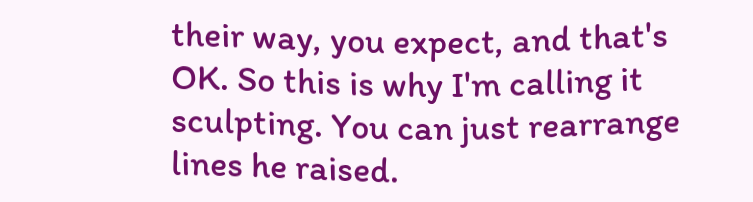their way, you expect, and that's OK. So this is why I'm calling it sculpting. You can just rearrange lines he raised.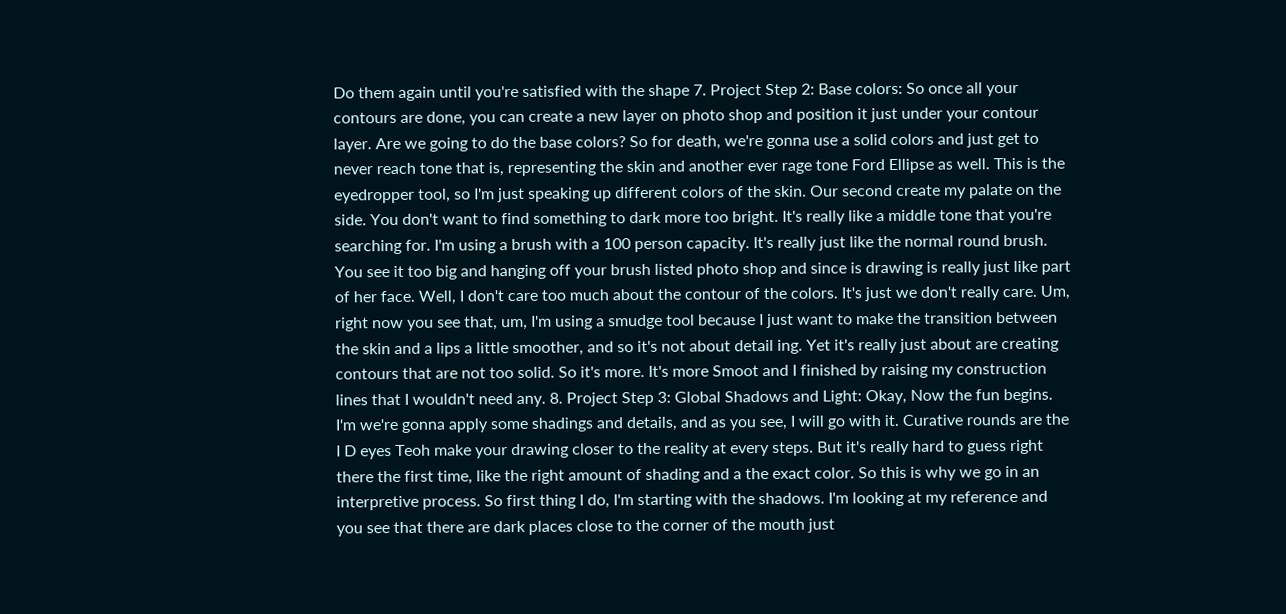Do them again until you're satisfied with the shape 7. Project Step 2: Base colors: So once all your contours are done, you can create a new layer on photo shop and position it just under your contour layer. Are we going to do the base colors? So for death, we're gonna use a solid colors and just get to never reach tone that is, representing the skin and another ever rage tone Ford Ellipse as well. This is the eyedropper tool, so I'm just speaking up different colors of the skin. Our second create my palate on the side. You don't want to find something to dark more too bright. It's really like a middle tone that you're searching for. I'm using a brush with a 100 person capacity. It's really just like the normal round brush. You see it too big and hanging off your brush listed photo shop and since is drawing is really just like part of her face. Well, I don't care too much about the contour of the colors. It's just we don't really care. Um, right now you see that, um, I'm using a smudge tool because I just want to make the transition between the skin and a lips a little smoother, and so it's not about detail ing. Yet it's really just about are creating contours that are not too solid. So it's more. It's more Smoot and I finished by raising my construction lines that I wouldn't need any. 8. Project Step 3: Global Shadows and Light: Okay, Now the fun begins. I'm we're gonna apply some shadings and details, and as you see, I will go with it. Curative rounds are the I D eyes Teoh make your drawing closer to the reality at every steps. But it's really hard to guess right there the first time, like the right amount of shading and a the exact color. So this is why we go in an interpretive process. So first thing I do, I'm starting with the shadows. I'm looking at my reference and you see that there are dark places close to the corner of the mouth just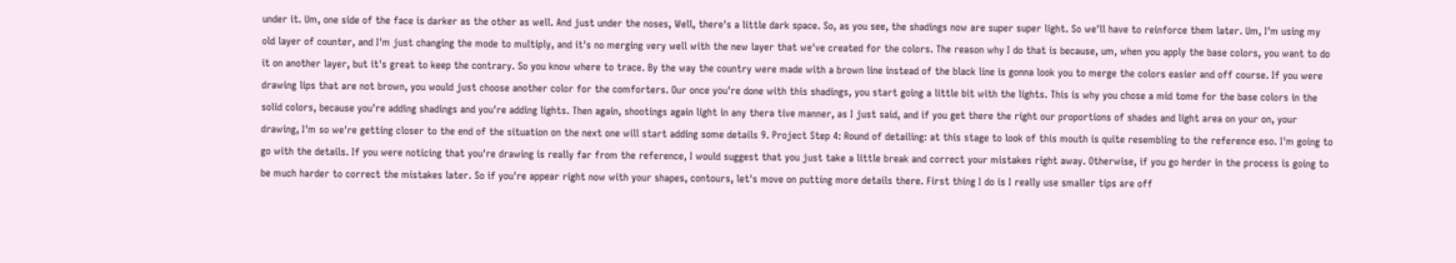under it. Um, one side of the face is darker as the other as well. And just under the noses, Well, there's a little dark space. So, as you see, the shadings now are super super light. So we'll have to reinforce them later. Um, I'm using my old layer of counter, and I'm just changing the mode to multiply, and it's no merging very well with the new layer that we've created for the colors. The reason why I do that is because, um, when you apply the base colors, you want to do it on another layer, but it's great to keep the contrary. So you know where to trace. By the way the country were made with a brown line instead of the black line is gonna look you to merge the colors easier and off course. If you were drawing lips that are not brown, you would just choose another color for the comforters. Our once you're done with this shadings, you start going a little bit with the lights. This is why you chose a mid tome for the base colors in the solid colors, because you're adding shadings and you're adding lights. Then again, shootings again light in any thera tive manner, as I just said, and if you get there the right our proportions of shades and light area on your on, your drawing, I'm so we're getting closer to the end of the situation on the next one will start adding some details 9. Project Step 4: Round of detailing: at this stage to look of this mouth is quite resembling to the reference eso. I'm going to go with the details. If you were noticing that you're drawing is really far from the reference, I would suggest that you just take a little break and correct your mistakes right away. Otherwise, if you go herder in the process is going to be much harder to correct the mistakes later. So if you're appear right now with your shapes, contours, let's move on putting more details there. First thing I do is I really use smaller tips are off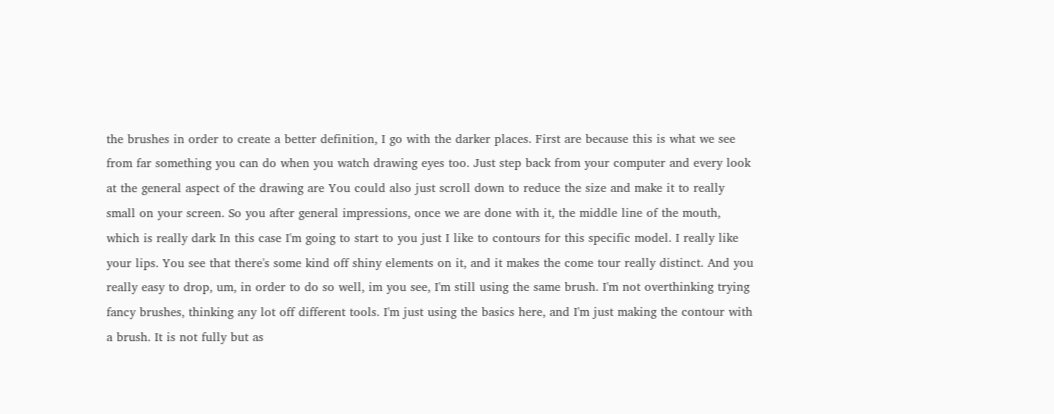the brushes in order to create a better definition, I go with the darker places. First are because this is what we see from far something you can do when you watch drawing eyes too. Just step back from your computer and every look at the general aspect of the drawing are You could also just scroll down to reduce the size and make it to really small on your screen. So you after general impressions, once we are done with it, the middle line of the mouth, which is really dark In this case I'm going to start to you just I like to contours for this specific model. I really like your lips. You see that there's some kind off shiny elements on it, and it makes the come tour really distinct. And you really easy to drop, um, in order to do so well, im you see, I'm still using the same brush. I'm not overthinking trying fancy brushes, thinking any lot off different tools. I'm just using the basics here, and I'm just making the contour with a brush. It is not fully but as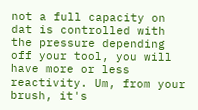not a full capacity on dat is controlled with the pressure depending off your tool, you will have more or less reactivity. Um, from your brush, it's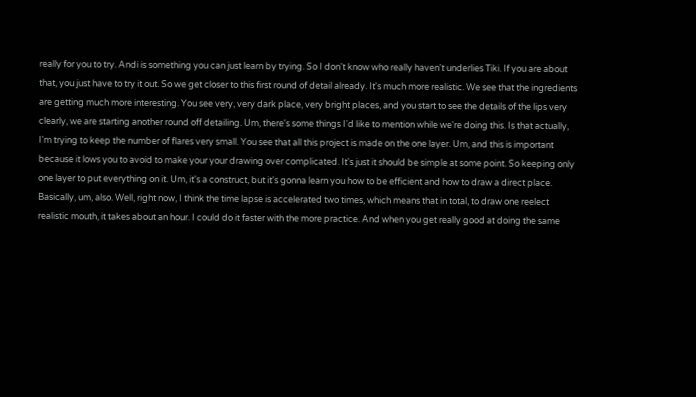really for you to try. Andi is something you can just learn by trying. So I don't know who really haven't underlies Tiki. If you are about that, you just have to try it out. So we get closer to this first round of detail already. It's much more realistic. We see that the ingredients are getting much more interesting. You see very, very dark place, very bright places, and you start to see the details of the lips very clearly, we are starting another round off detailing. Um, there's some things I'd like to mention while we're doing this. Is that actually, I'm trying to keep the number of flares very small. You see that all this project is made on the one layer. Um, and this is important because it lows you to avoid to make your your drawing over complicated. It's just it should be simple at some point. So keeping only one layer to put everything on it. Um, it's a construct, but it's gonna learn you how to be efficient and how to draw a direct place. Basically, um, also. Well, right now, I think the time lapse is accelerated two times, which means that in total, to draw one reelect realistic mouth, it takes about an hour. I could do it faster with the more practice. And when you get really good at doing the same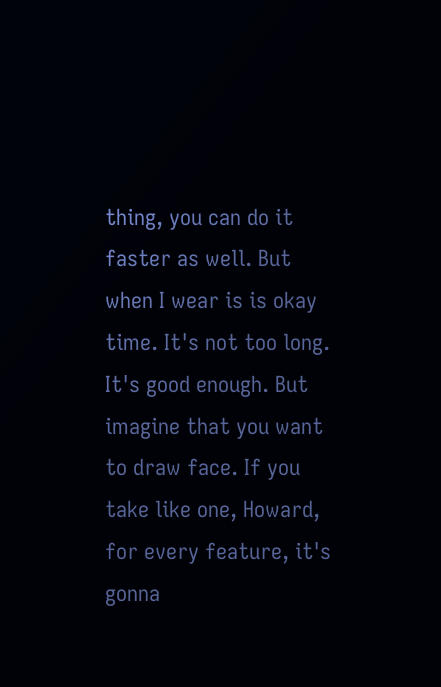thing, you can do it faster as well. But when I wear is is okay time. It's not too long. It's good enough. But imagine that you want to draw face. If you take like one, Howard, for every feature, it's gonna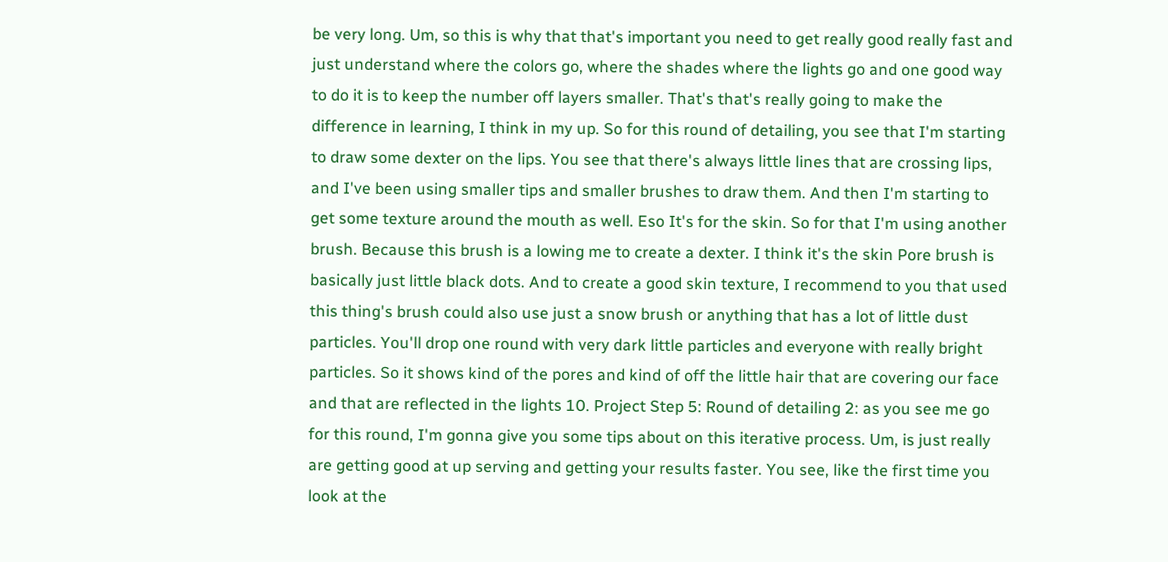be very long. Um, so this is why that that's important you need to get really good really fast and just understand where the colors go, where the shades where the lights go and one good way to do it is to keep the number off layers smaller. That's that's really going to make the difference in learning, I think in my up. So for this round of detailing, you see that I'm starting to draw some dexter on the lips. You see that there's always little lines that are crossing lips, and I've been using smaller tips and smaller brushes to draw them. And then I'm starting to get some texture around the mouth as well. Eso It's for the skin. So for that I'm using another brush. Because this brush is a lowing me to create a dexter. I think it's the skin Pore brush is basically just little black dots. And to create a good skin texture, I recommend to you that used this thing's brush could also use just a snow brush or anything that has a lot of little dust particles. You'll drop one round with very dark little particles and everyone with really bright particles. So it shows kind of the pores and kind of off the little hair that are covering our face and that are reflected in the lights 10. Project Step 5: Round of detailing 2: as you see me go for this round, I'm gonna give you some tips about on this iterative process. Um, is just really are getting good at up serving and getting your results faster. You see, like the first time you look at the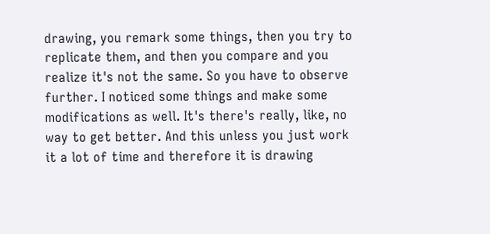drawing, you remark some things, then you try to replicate them, and then you compare and you realize it's not the same. So you have to observe further. I noticed some things and make some modifications as well. It's there's really, like, no way to get better. And this unless you just work it a lot of time and therefore it is drawing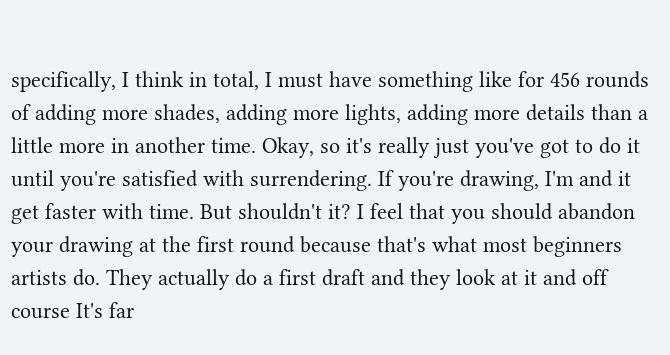specifically, I think in total, I must have something like for 456 rounds of adding more shades, adding more lights, adding more details than a little more in another time. Okay, so it's really just you've got to do it until you're satisfied with surrendering. If you're drawing, I'm and it get faster with time. But shouldn't it? I feel that you should abandon your drawing at the first round because that's what most beginners artists do. They actually do a first draft and they look at it and off course It's far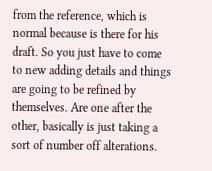from the reference, which is normal because is there for his draft. So you just have to come to new adding details and things are going to be refined by themselves. Are one after the other, basically is just taking a sort of number off alterations.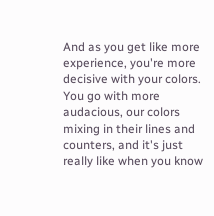And as you get like more experience, you're more decisive with your colors. You go with more audacious, our colors mixing in their lines and counters, and it's just really like when you know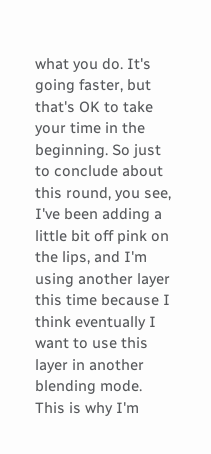what you do. It's going faster, but that's OK to take your time in the beginning. So just to conclude about this round, you see, I've been adding a little bit off pink on the lips, and I'm using another layer this time because I think eventually I want to use this layer in another blending mode. This is why I'm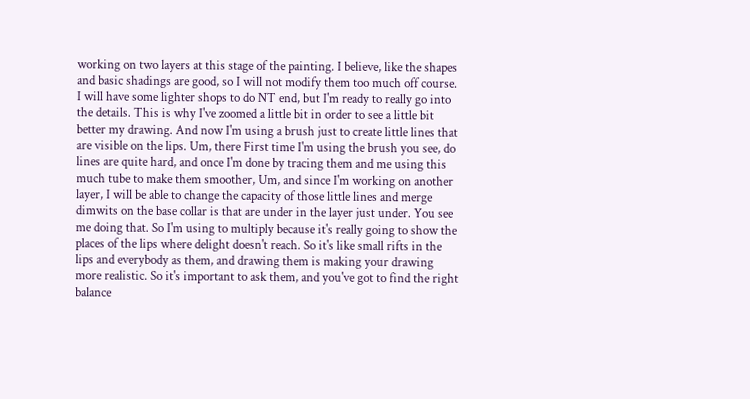working on two layers at this stage of the painting. I believe, like the shapes and basic shadings are good, so I will not modify them too much off course. I will have some lighter shops to do NT end, but I'm ready to really go into the details. This is why I've zoomed a little bit in order to see a little bit better my drawing. And now I'm using a brush just to create little lines that are visible on the lips. Um, there First time I'm using the brush you see, do lines are quite hard, and once I'm done by tracing them and me using this much tube to make them smoother, Um, and since I'm working on another layer, I will be able to change the capacity of those little lines and merge dimwits on the base collar is that are under in the layer just under. You see me doing that. So I'm using to multiply because it's really going to show the places of the lips where delight doesn't reach. So it's like small rifts in the lips and everybody as them, and drawing them is making your drawing more realistic. So it's important to ask them, and you've got to find the right balance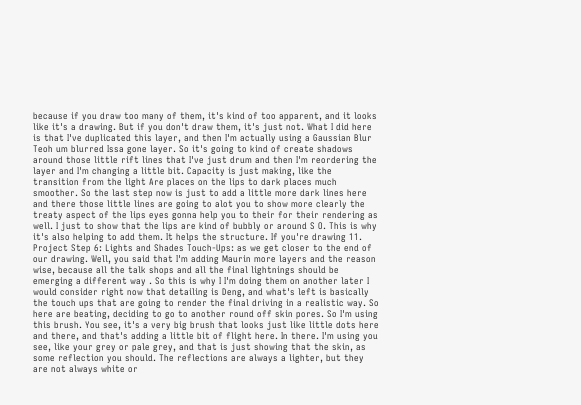because if you draw too many of them, it's kind of too apparent, and it looks like it's a drawing. But if you don't draw them, it's just not. What I did here is that I've duplicated this layer, and then I'm actually using a Gaussian Blur Teoh um blurred Issa gone layer. So it's going to kind of create shadows around those little rift lines that I've just drum and then I'm reordering the layer and I'm changing a little bit. Capacity is just making, like the transition from the light Are places on the lips to dark places much smoother. So the last step now is just to add a little more dark lines here and there those little lines are going to alot you to show more clearly the treaty aspect of the lips eyes gonna help you to their for their rendering as well. I just to show that the lips are kind of bubbly or around S O. This is why it's also helping to add them. It helps the structure. If you're drawing 11. Project Step 6: Lights and Shades Touch-Ups: as we get closer to the end of our drawing. Well, you said that I'm adding Maurin more layers and the reason wise, because all the talk shops and all the final lightnings should be emerging a different way . So this is why I I'm doing them on another later I would consider right now that detailing is Deng, and what's left is basically the touch ups that are going to render the final driving in a realistic way. So here are beating, deciding to go to another round off skin pores. So I'm using this brush. You see, it's a very big brush that looks just like little dots here and there, and that's adding a little bit of flight here. In there. I'm using you see, like your grey or pale grey, and that is just showing that the skin, as some reflection you should. The reflections are always a lighter, but they are not always white or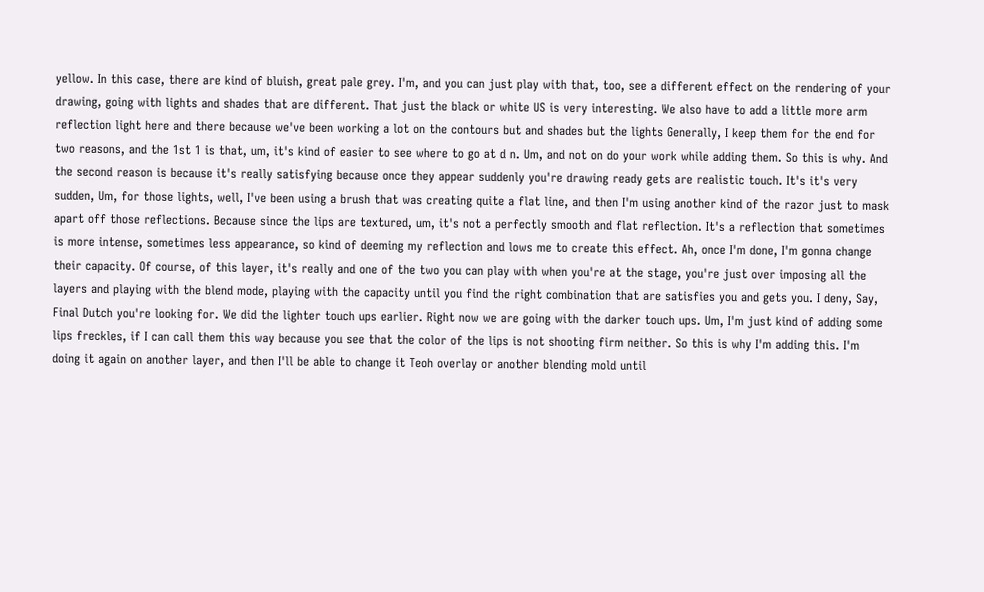yellow. In this case, there are kind of bluish, great pale grey. I'm, and you can just play with that, too, see a different effect on the rendering of your drawing, going with lights and shades that are different. That just the black or white US is very interesting. We also have to add a little more arm reflection light here and there because we've been working a lot on the contours but and shades but the lights Generally, I keep them for the end for two reasons, and the 1st 1 is that, um, it's kind of easier to see where to go at d n. Um, and not on do your work while adding them. So this is why. And the second reason is because it's really satisfying because once they appear suddenly you're drawing ready gets are realistic touch. It's it's very sudden, Um, for those lights, well, I've been using a brush that was creating quite a flat line, and then I'm using another kind of the razor just to mask apart off those reflections. Because since the lips are textured, um, it's not a perfectly smooth and flat reflection. It's a reflection that sometimes is more intense, sometimes less appearance, so kind of deeming my reflection and lows me to create this effect. Ah, once I'm done, I'm gonna change their capacity. Of course, of this layer, it's really and one of the two you can play with when you're at the stage, you're just over imposing all the layers and playing with the blend mode, playing with the capacity until you find the right combination that are satisfies you and gets you. I deny, Say, Final Dutch you're looking for. We did the lighter touch ups earlier. Right now we are going with the darker touch ups. Um, I'm just kind of adding some lips freckles, if I can call them this way because you see that the color of the lips is not shooting firm neither. So this is why I'm adding this. I'm doing it again on another layer, and then I'll be able to change it Teoh overlay or another blending mold until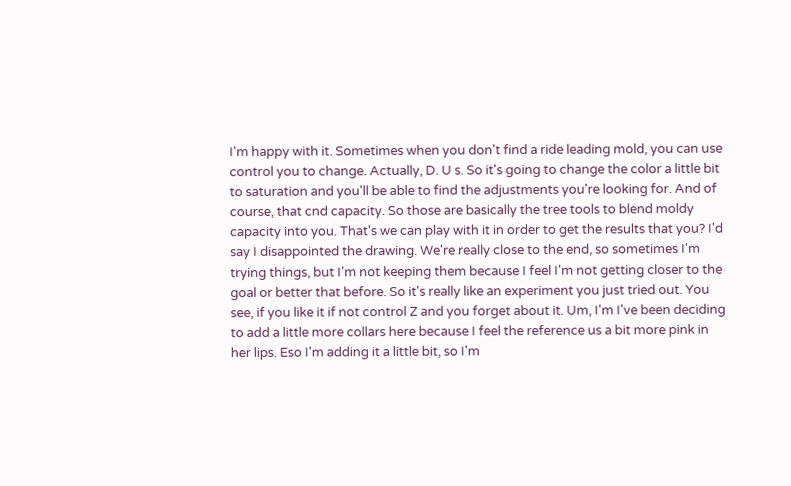I'm happy with it. Sometimes when you don't find a ride leading mold, you can use control you to change. Actually, D. U s. So it's going to change the color a little bit to saturation and you'll be able to find the adjustments you're looking for. And of course, that cnd capacity. So those are basically the tree tools to blend moldy capacity into you. That's we can play with it in order to get the results that you? I'd say I disappointed the drawing. We're really close to the end, so sometimes I'm trying things, but I'm not keeping them because I feel I'm not getting closer to the goal or better that before. So it's really like an experiment you just tried out. You see, if you like it if not control Z and you forget about it. Um, I'm I've been deciding to add a little more collars here because I feel the reference us a bit more pink in her lips. Eso I'm adding it a little bit, so I'm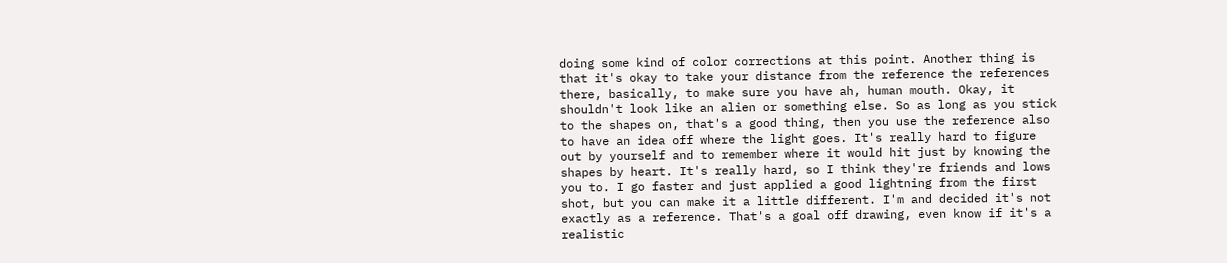doing some kind of color corrections at this point. Another thing is that it's okay to take your distance from the reference the references there, basically, to make sure you have ah, human mouth. Okay, it shouldn't look like an alien or something else. So as long as you stick to the shapes on, that's a good thing, then you use the reference also to have an idea off where the light goes. It's really hard to figure out by yourself and to remember where it would hit just by knowing the shapes by heart. It's really hard, so I think they're friends and lows you to. I go faster and just applied a good lightning from the first shot, but you can make it a little different. I'm and decided it's not exactly as a reference. That's a goal off drawing, even know if it's a realistic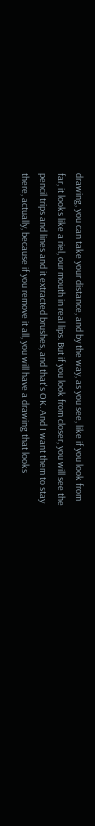drawing, you can take your distance, and by the way, as you see, like if you look from far, it looks like a riel, our mouth in real lips. But if you look from closer, you will see the pencil trips and lines and it extracted brushes, and that's OK. And I want them to stay there, actually, because if you remove it all, you will have a drawing that looks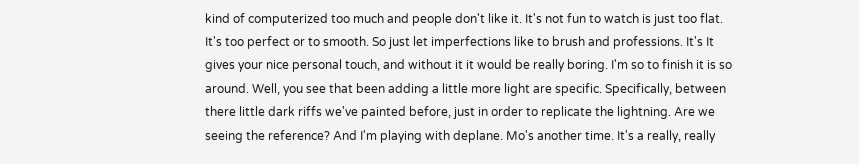kind of computerized too much and people don't like it. It's not fun to watch is just too flat. It's too perfect or to smooth. So just let imperfections like to brush and professions. It's It gives your nice personal touch, and without it it would be really boring. I'm so to finish it is so around. Well, you see that been adding a little more light are specific. Specifically, between there little dark riffs we've painted before, just in order to replicate the lightning. Are we seeing the reference? And I'm playing with deplane. Mo's another time. It's a really, really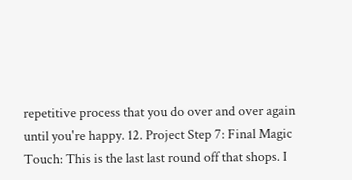repetitive process that you do over and over again until you're happy. 12. Project Step 7: Final Magic Touch: This is the last last round off that shops. I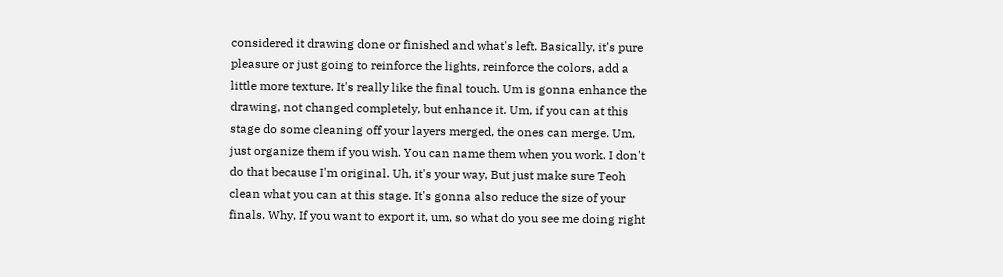considered it drawing done or finished and what's left. Basically, it's pure pleasure or just going to reinforce the lights, reinforce the colors, add a little more texture. It's really like the final touch. Um is gonna enhance the drawing, not changed completely, but enhance it. Um, if you can at this stage do some cleaning off your layers merged, the ones can merge. Um, just organize them if you wish. You can name them when you work. I don't do that because I'm original. Uh, it's your way, But just make sure Teoh clean what you can at this stage. It's gonna also reduce the size of your finals. Why, If you want to export it, um, so what do you see me doing right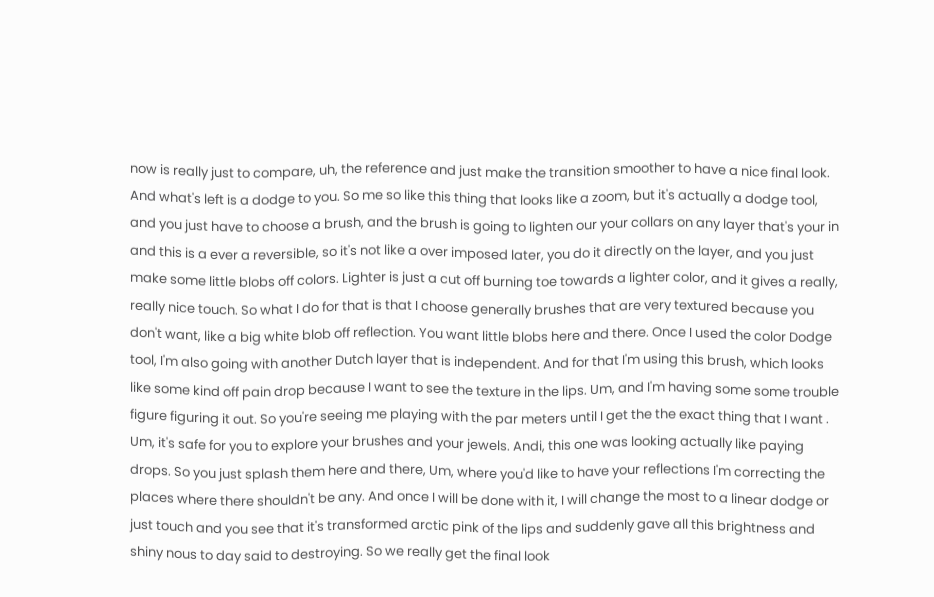now is really just to compare, uh, the reference and just make the transition smoother to have a nice final look. And what's left is a dodge to you. So me so like this thing that looks like a zoom, but it's actually a dodge tool, and you just have to choose a brush, and the brush is going to lighten our your collars on any layer that's your in and this is a ever a reversible, so it's not like a over imposed later, you do it directly on the layer, and you just make some little blobs off colors. Lighter is just a cut off burning toe towards a lighter color, and it gives a really, really nice touch. So what I do for that is that I choose generally brushes that are very textured because you don't want, like a big white blob off reflection. You want little blobs here and there. Once I used the color Dodge tool, I'm also going with another Dutch layer that is independent. And for that I'm using this brush, which looks like some kind off pain drop because I want to see the texture in the lips. Um, and I'm having some some trouble figure figuring it out. So you're seeing me playing with the par meters until I get the the exact thing that I want . Um, it's safe for you to explore your brushes and your jewels. Andi, this one was looking actually like paying drops. So you just splash them here and there, Um, where you'd like to have your reflections I'm correcting the places where there shouldn't be any. And once I will be done with it, I will change the most to a linear dodge or just touch and you see that it's transformed arctic pink of the lips and suddenly gave all this brightness and shiny nous to day said to destroying. So we really get the final look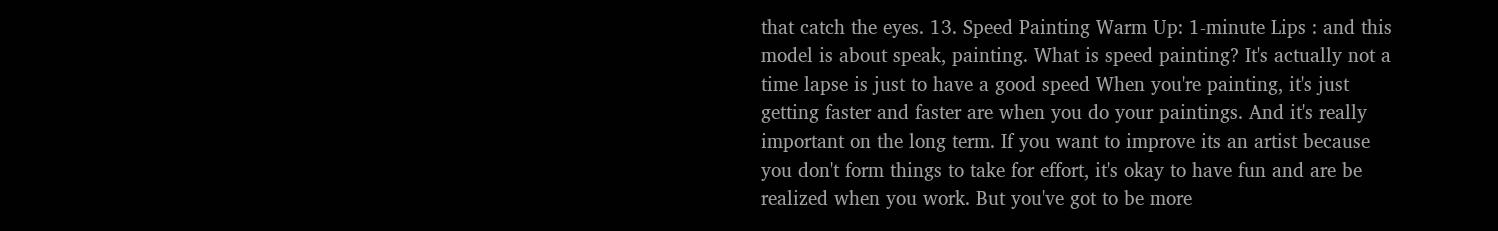that catch the eyes. 13. Speed Painting Warm Up: 1-minute Lips : and this model is about speak, painting. What is speed painting? It's actually not a time lapse is just to have a good speed When you're painting, it's just getting faster and faster are when you do your paintings. And it's really important on the long term. If you want to improve its an artist because you don't form things to take for effort, it's okay to have fun and are be realized when you work. But you've got to be more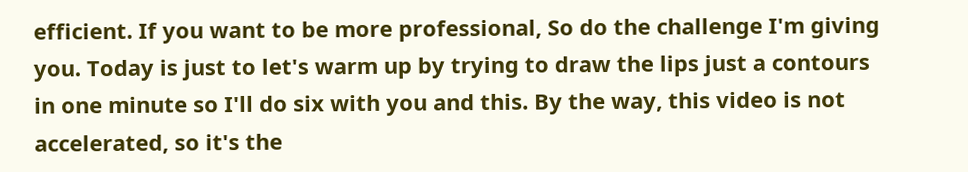efficient. If you want to be more professional, So do the challenge I'm giving you. Today is just to let's warm up by trying to draw the lips just a contours in one minute so I'll do six with you and this. By the way, this video is not accelerated, so it's the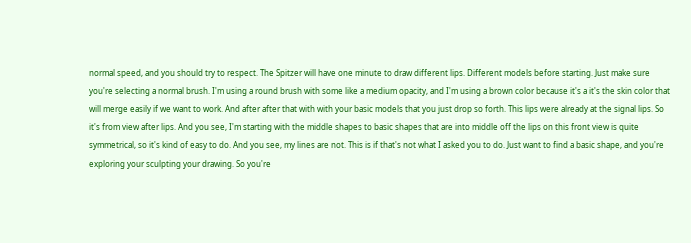normal speed, and you should try to respect. The Spitzer will have one minute to draw different lips. Different models before starting. Just make sure you're selecting a normal brush. I'm using a round brush with some like a medium opacity, and I'm using a brown color because it's a it's the skin color that will merge easily if we want to work. And after after that with with your basic models that you just drop so forth. This lips were already at the signal lips. So it's from view after lips. And you see, I'm starting with the middle shapes to basic shapes that are into middle off the lips on this front view is quite symmetrical, so it's kind of easy to do. And you see, my lines are not. This is if that's not what I asked you to do. Just want to find a basic shape, and you're exploring your sculpting your drawing. So you're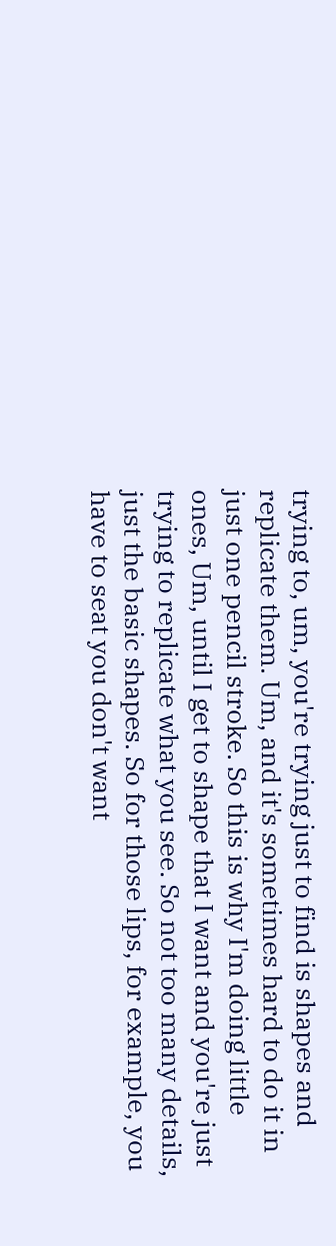trying to, um, you're trying just to find is shapes and replicate them. Um, and it's sometimes hard to do it in just one pencil stroke. So this is why I'm doing little ones, Um, until I get to shape that I want and you're just trying to replicate what you see. So not too many details, just the basic shapes. So for those lips, for example, you have to seat you don't want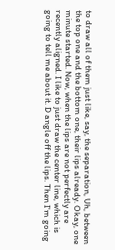to draw all of them just like, say, the separation, Uh, between the top one and the bottom one, their lips already. Okay, one minute started. Now, when the lips are not perfectly are recently aligned. I like to just draw the center line, which is going to tell me about it. D angle off the lips. Then I'm going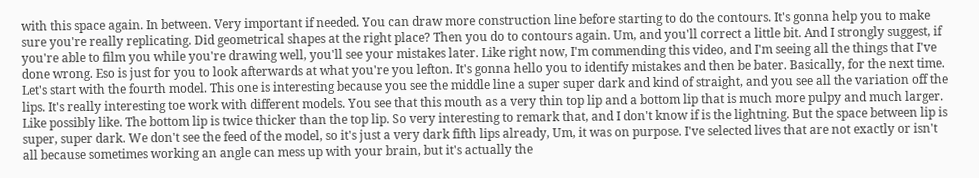with this space again. In between. Very important if needed. You can draw more construction line before starting to do the contours. It's gonna help you to make sure you're really replicating. Did geometrical shapes at the right place? Then you do to contours again. Um, and you'll correct a little bit. And I strongly suggest, if you're able to film you while you're drawing well, you'll see your mistakes later. Like right now, I'm commending this video, and I'm seeing all the things that I've done wrong. Eso is just for you to look afterwards at what you're you lefton. It's gonna hello you to identify mistakes and then be bater. Basically, for the next time. Let's start with the fourth model. This one is interesting because you see the middle line a super super dark and kind of straight, and you see all the variation off the lips. It's really interesting toe work with different models. You see that this mouth as a very thin top lip and a bottom lip that is much more pulpy and much larger. Like possibly like. The bottom lip is twice thicker than the top lip. So very interesting to remark that, and I don't know if is the lightning. But the space between lip is super, super dark. We don't see the feed of the model, so it's just a very dark fifth lips already, Um, it was on purpose. I've selected lives that are not exactly or isn't all because sometimes working an angle can mess up with your brain, but it's actually the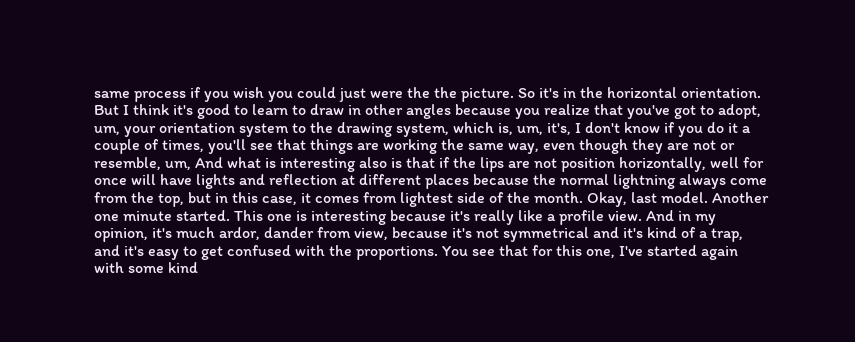same process if you wish you could just were the the picture. So it's in the horizontal orientation. But I think it's good to learn to draw in other angles because you realize that you've got to adopt, um, your orientation system to the drawing system, which is, um, it's, I don't know if you do it a couple of times, you'll see that things are working the same way, even though they are not or resemble, um, And what is interesting also is that if the lips are not position horizontally, well for once will have lights and reflection at different places because the normal lightning always come from the top, but in this case, it comes from lightest side of the month. Okay, last model. Another one minute started. This one is interesting because it's really like a profile view. And in my opinion, it's much ardor, dander from view, because it's not symmetrical and it's kind of a trap, and it's easy to get confused with the proportions. You see that for this one, I've started again with some kind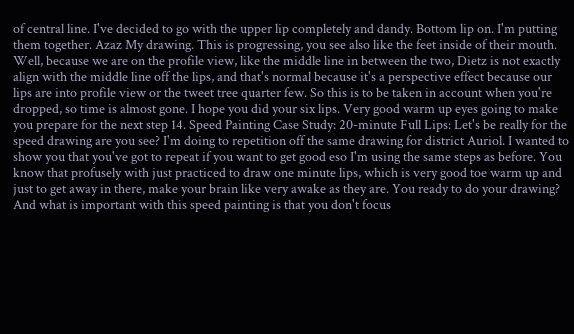of central line. I've decided to go with the upper lip completely and dandy. Bottom lip on. I'm putting them together. Azaz My drawing. This is progressing, you see also like the feet inside of their mouth. Well, because we are on the profile view, like the middle line in between the two, Dietz is not exactly align with the middle line off the lips, and that's normal because it's a perspective effect because our lips are into profile view or the tweet tree quarter few. So this is to be taken in account when you're dropped, so time is almost gone. I hope you did your six lips. Very good warm up eyes going to make you prepare for the next step 14. Speed Painting Case Study: 20-minute Full Lips: Let's be really for the speed drawing are you see? I'm doing to repetition off the same drawing for district Auriol. I wanted to show you that you've got to repeat if you want to get good eso I'm using the same steps as before. You know that profusely with just practiced to draw one minute lips, which is very good toe warm up and just to get away in there, make your brain like very awake as they are. You ready to do your drawing? And what is important with this speed painting is that you don't focus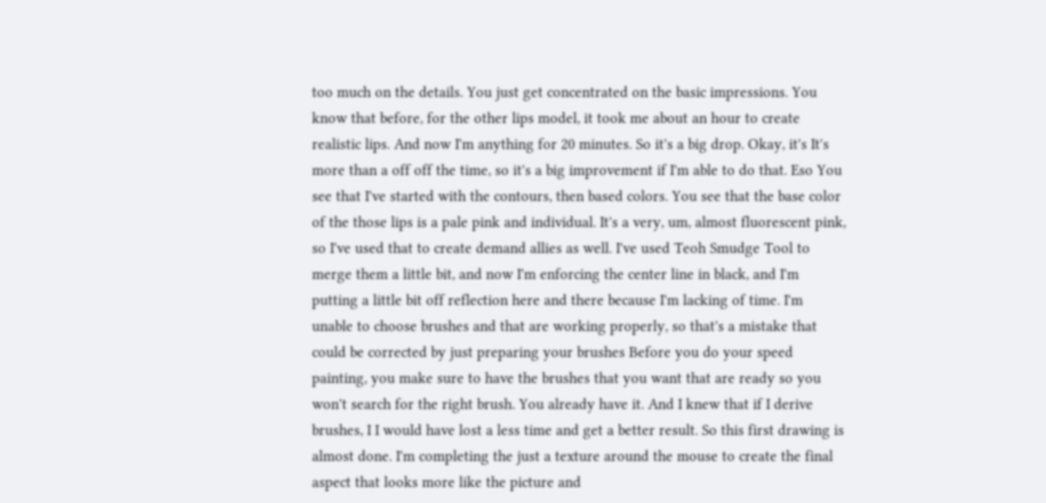too much on the details. You just get concentrated on the basic impressions. You know that before, for the other lips model, it took me about an hour to create realistic lips. And now I'm anything for 20 minutes. So it's a big drop. Okay, it's It's more than a off off the time, so it's a big improvement if I'm able to do that. Eso You see that I've started with the contours, then based colors. You see that the base color of the those lips is a pale pink and individual. It's a very, um, almost fluorescent pink, so I've used that to create demand allies as well. I've used Teoh Smudge Tool to merge them a little bit, and now I'm enforcing the center line in black, and I'm putting a little bit off reflection here and there because I'm lacking of time. I'm unable to choose brushes and that are working properly, so that's a mistake that could be corrected by just preparing your brushes Before you do your speed painting, you make sure to have the brushes that you want that are ready so you won't search for the right brush. You already have it. And I knew that if I derive brushes, I I would have lost a less time and get a better result. So this first drawing is almost done. I'm completing the just a texture around the mouse to create the final aspect that looks more like the picture and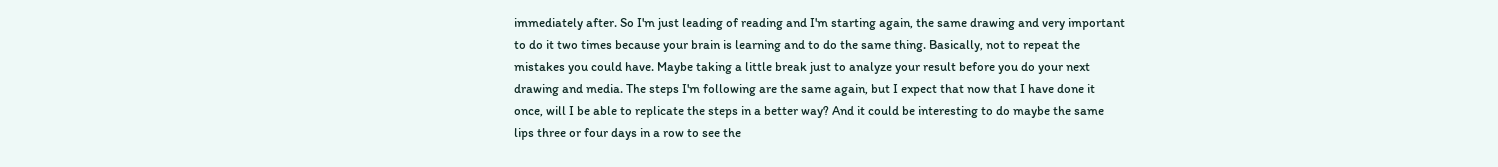immediately after. So I'm just leading of reading and I'm starting again, the same drawing and very important to do it two times because your brain is learning and to do the same thing. Basically, not to repeat the mistakes you could have. Maybe taking a little break just to analyze your result before you do your next drawing and media. The steps I'm following are the same again, but I expect that now that I have done it once, will I be able to replicate the steps in a better way? And it could be interesting to do maybe the same lips three or four days in a row to see the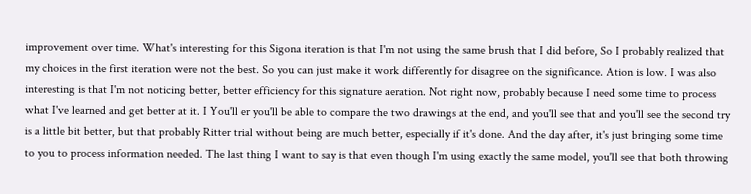improvement over time. What's interesting for this Sigona iteration is that I'm not using the same brush that I did before, So I probably realized that my choices in the first iteration were not the best. So you can just make it work differently for disagree on the significance. Ation is low. I was also interesting is that I'm not noticing better, better efficiency for this signature aeration. Not right now, probably because I need some time to process what I've learned and get better at it. I You'll er you'll be able to compare the two drawings at the end, and you'll see that and you'll see the second try is a little bit better, but that probably Ritter trial without being are much better, especially if it's done. And the day after, it's just bringing some time to you to process information needed. The last thing I want to say is that even though I'm using exactly the same model, you'll see that both throwing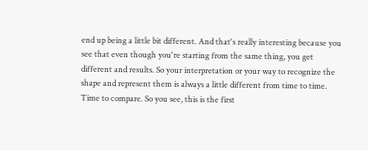end up being a little bit different. And that's really interesting because you see that even though you're starting from the same thing, you get different and results. So your interpretation or your way to recognize the shape and represent them is always a little different from time to time. Time to compare. So you see, this is the first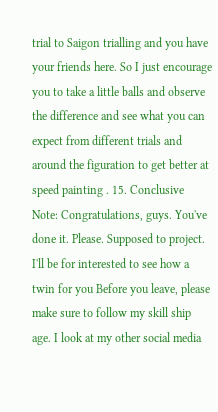trial to Saigon trialling and you have your friends here. So I just encourage you to take a little balls and observe the difference and see what you can expect from different trials and around the figuration to get better at speed painting . 15. Conclusive Note: Congratulations, guys. You've done it. Please. Supposed to project. I'll be for interested to see how a twin for you Before you leave, please make sure to follow my skill ship age. I look at my other social media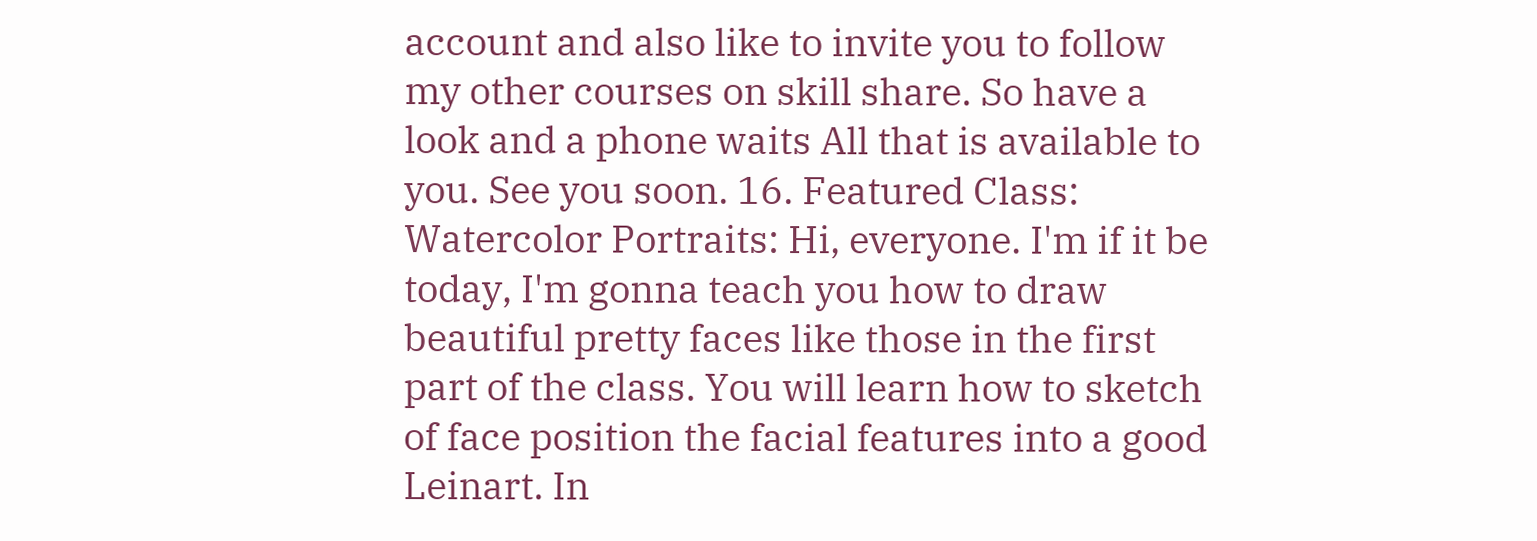account and also like to invite you to follow my other courses on skill share. So have a look and a phone waits All that is available to you. See you soon. 16. Featured Class: Watercolor Portraits: Hi, everyone. I'm if it be today, I'm gonna teach you how to draw beautiful pretty faces like those in the first part of the class. You will learn how to sketch of face position the facial features into a good Leinart. In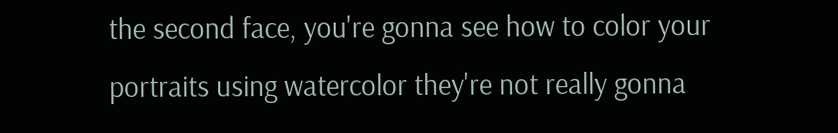the second face, you're gonna see how to color your portraits using watercolor they're not really gonna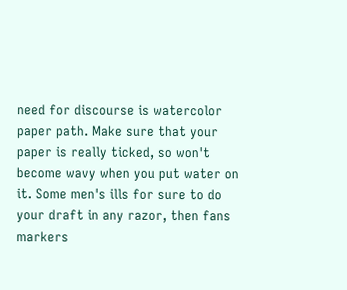need for discourse is watercolor paper path. Make sure that your paper is really ticked, so won't become wavy when you put water on it. Some men's ills for sure to do your draft in any razor, then fans markers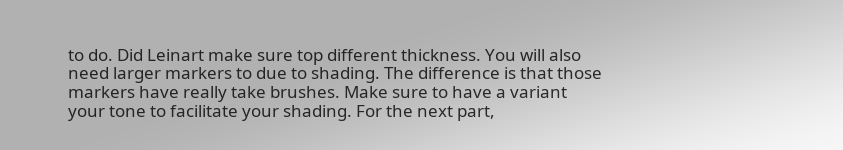to do. Did Leinart make sure top different thickness. You will also need larger markers to due to shading. The difference is that those markers have really take brushes. Make sure to have a variant your tone to facilitate your shading. For the next part,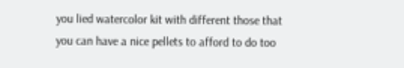you lied watercolor kit with different those that you can have a nice pellets to afford to do too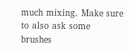much mixing. Make sure to also ask some brushes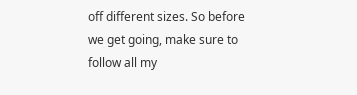off different sizes. So before we get going, make sure to follow all my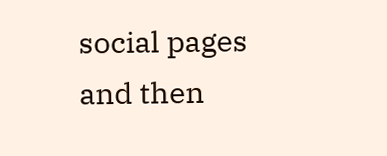social pages and then